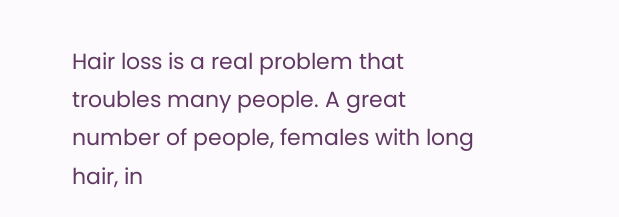Hair loss is a real problem that troubles many people. A great number of people, females with long hair, in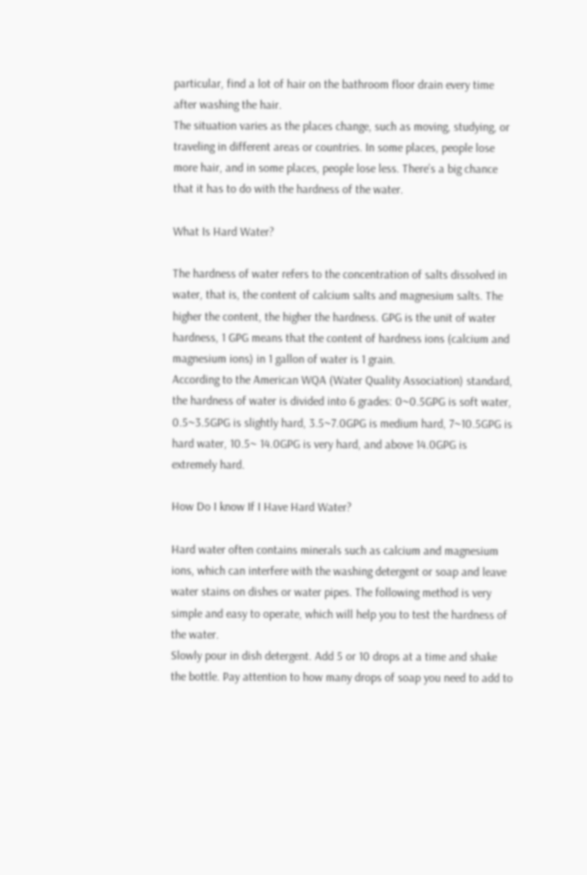particular, find a lot of hair on the bathroom floor drain every time after washing the hair.
The situation varies as the places change, such as moving, studying, or traveling in different areas or countries. In some places, people lose more hair, and in some places, people lose less. There’s a big chance that it has to do with the hardness of the water.

What Is Hard Water?

The hardness of water refers to the concentration of salts dissolved in water, that is, the content of calcium salts and magnesium salts. The higher the content, the higher the hardness. GPG is the unit of water hardness, 1 GPG means that the content of hardness ions (calcium and magnesium ions) in 1 gallon of water is 1 grain.
According to the American WQA (Water Quality Association) standard, the hardness of water is divided into 6 grades: 0~0.5GPG is soft water, 0.5~3.5GPG is slightly hard, 3.5~7.0GPG is medium hard, 7~10.5GPG is hard water, 10.5~ 14.0GPG is very hard, and above 14.0GPG is extremely hard.

How Do I know If I Have Hard Water?

Hard water often contains minerals such as calcium and magnesium ions, which can interfere with the washing detergent or soap and leave water stains on dishes or water pipes. The following method is very simple and easy to operate, which will help you to test the hardness of the water.
Slowly pour in dish detergent. Add 5 or 10 drops at a time and shake the bottle. Pay attention to how many drops of soap you need to add to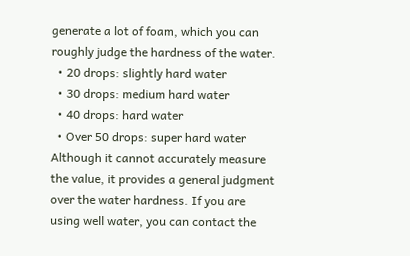generate a lot of foam, which you can roughly judge the hardness of the water.
  • 20 drops: slightly hard water
  • 30 drops: medium hard water
  • 40 drops: hard water
  • Over 50 drops: super hard water
Although it cannot accurately measure the value, it provides a general judgment over the water hardness. If you are using well water, you can contact the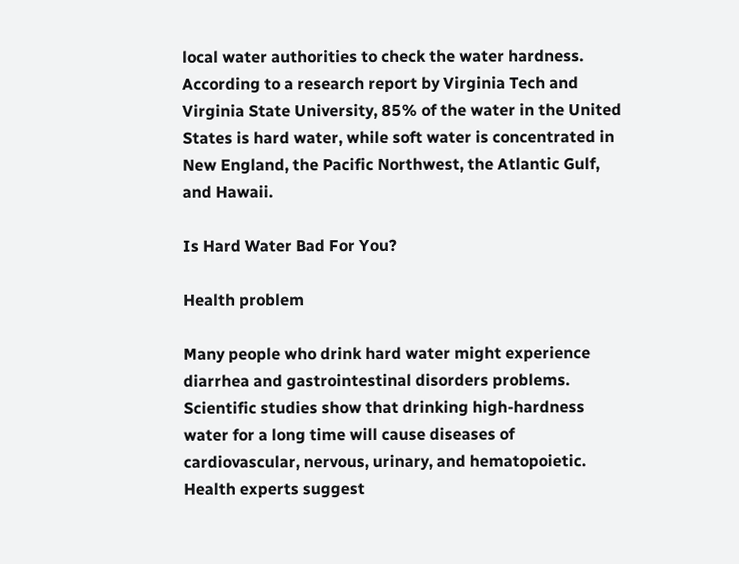local water authorities to check the water hardness.
According to a research report by Virginia Tech and Virginia State University, 85% of the water in the United States is hard water, while soft water is concentrated in New England, the Pacific Northwest, the Atlantic Gulf, and Hawaii.

Is Hard Water Bad For You?

Health problem

Many people who drink hard water might experience diarrhea and gastrointestinal disorders problems. Scientific studies show that drinking high-hardness water for a long time will cause diseases of cardiovascular, nervous, urinary, and hematopoietic. Health experts suggest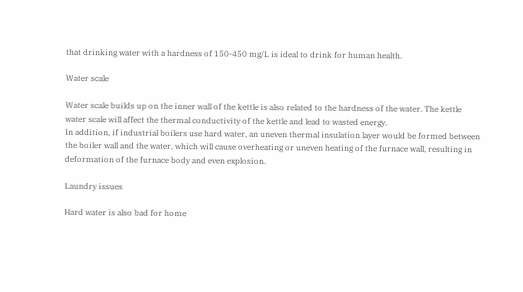that drinking water with a hardness of 150-450 mg/L is ideal to drink for human health.

Water scale

Water scale builds up on the inner wall of the kettle is also related to the hardness of the water. The kettle water scale will affect the thermal conductivity of the kettle and lead to wasted energy.
In addition, if industrial boilers use hard water, an uneven thermal insulation layer would be formed between the boiler wall and the water, which will cause overheating or uneven heating of the furnace wall, resulting in deformation of the furnace body and even explosion.

Laundry issues

Hard water is also bad for home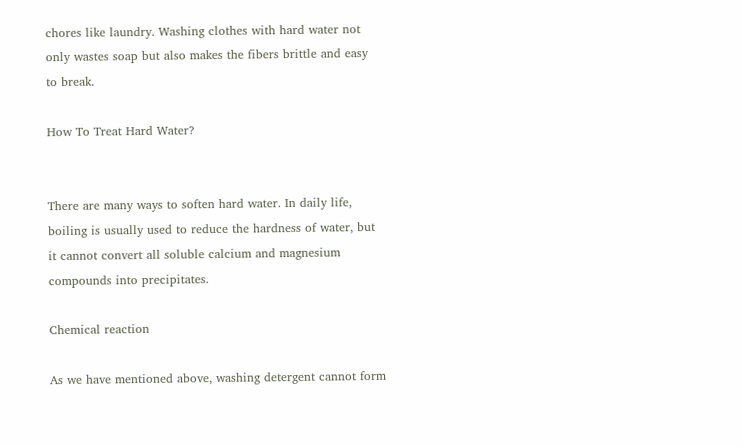chores like laundry. Washing clothes with hard water not only wastes soap but also makes the fibers brittle and easy to break.

How To Treat Hard Water?


There are many ways to soften hard water. In daily life, boiling is usually used to reduce the hardness of water, but it cannot convert all soluble calcium and magnesium compounds into precipitates.

Chemical reaction

As we have mentioned above, washing detergent cannot form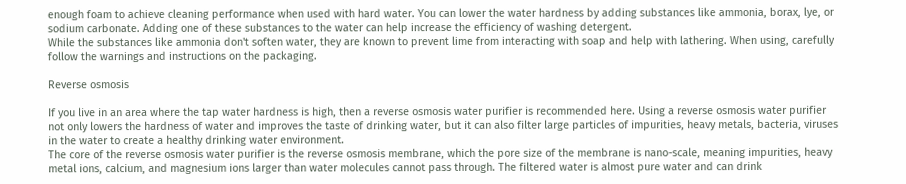enough foam to achieve cleaning performance when used with hard water. You can lower the water hardness by adding substances like ammonia, borax, lye, or sodium carbonate. Adding one of these substances to the water can help increase the efficiency of washing detergent.
While the substances like ammonia don't soften water, they are known to prevent lime from interacting with soap and help with lathering. When using, carefully follow the warnings and instructions on the packaging.

Reverse osmosis

If you live in an area where the tap water hardness is high, then a reverse osmosis water purifier is recommended here. Using a reverse osmosis water purifier not only lowers the hardness of water and improves the taste of drinking water, but it can also filter large particles of impurities, heavy metals, bacteria, viruses in the water to create a healthy drinking water environment.
The core of the reverse osmosis water purifier is the reverse osmosis membrane, which the pore size of the membrane is nano-scale, meaning impurities, heavy metal ions, calcium, and magnesium ions larger than water molecules cannot pass through. The filtered water is almost pure water and can drink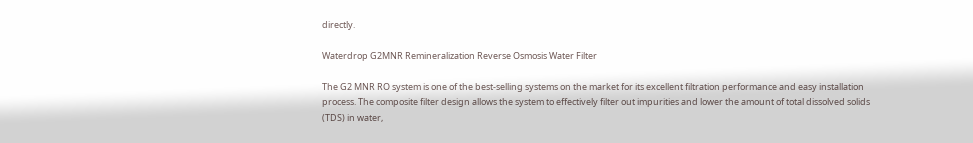directly.

Waterdrop G2MNR Remineralization Reverse Osmosis Water Filter

The G2 MNR RO system is one of the best-selling systems on the market for its excellent filtration performance and easy installation process. The composite filter design allows the system to effectively filter out impurities and lower the amount of total dissolved solids (TDS) in water,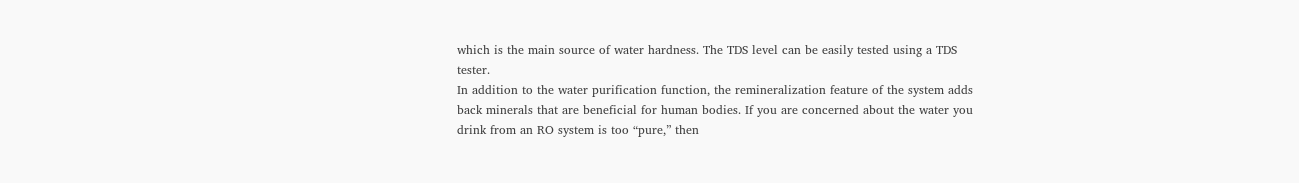which is the main source of water hardness. The TDS level can be easily tested using a TDS tester.
In addition to the water purification function, the remineralization feature of the system adds back minerals that are beneficial for human bodies. If you are concerned about the water you drink from an RO system is too “pure,” then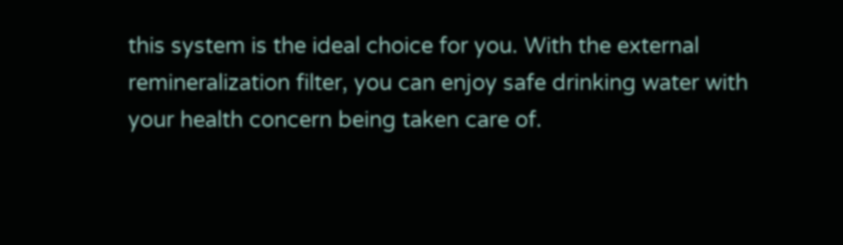this system is the ideal choice for you. With the external remineralization filter, you can enjoy safe drinking water with your health concern being taken care of.